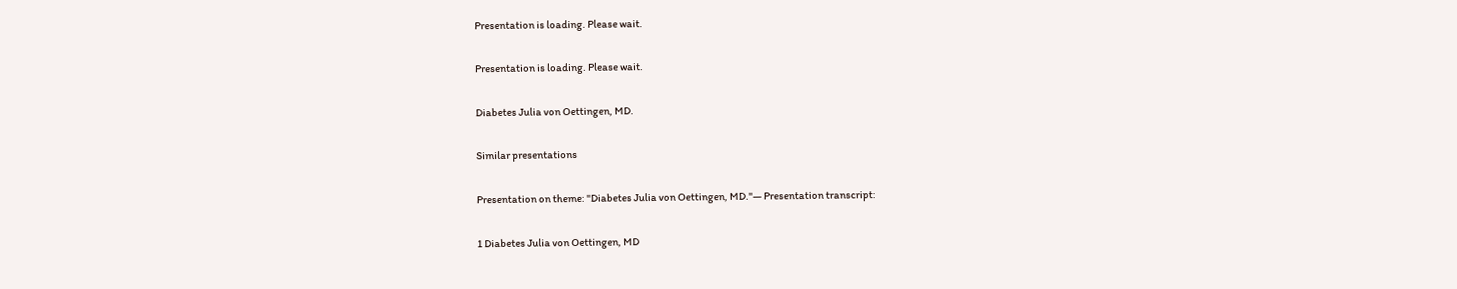Presentation is loading. Please wait.

Presentation is loading. Please wait.

Diabetes Julia von Oettingen, MD.

Similar presentations

Presentation on theme: "Diabetes Julia von Oettingen, MD."— Presentation transcript:

1 Diabetes Julia von Oettingen, MD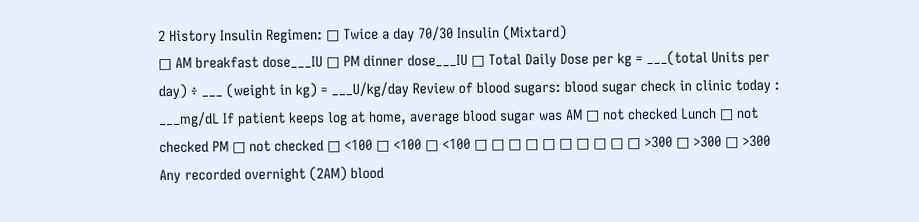2 History Insulin Regimen: □ Twice a day 70/30 Insulin (Mixtard)
□ AM breakfast dose___IU □ PM dinner dose___IU □ Total Daily Dose per kg = ___(total Units per day) ÷ ___ (weight in kg) = ___U/kg/day Review of blood sugars: blood sugar check in clinic today : ___mg/dL If patient keeps log at home, average blood sugar was AM □ not checked Lunch □ not checked PM □ not checked □ <100 □ <100 □ <100 □ □ □ □ □ □ □ □ □ □ >300 □ >300 □ >300 Any recorded overnight (2AM) blood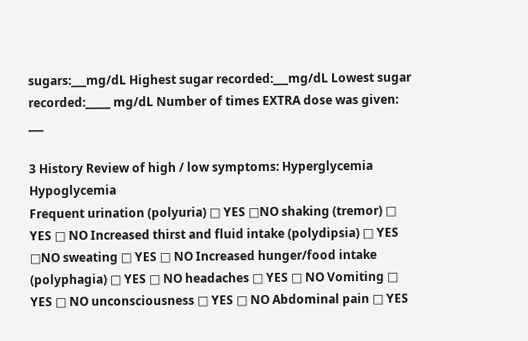sugars:___mg/dL Highest sugar recorded:___mg/dL Lowest sugar recorded:_____ mg/dL Number of times EXTRA dose was given: ___

3 History Review of high / low symptoms: Hyperglycemia Hypoglycemia
Frequent urination (polyuria) □ YES □NO shaking (tremor) □ YES □ NO Increased thirst and fluid intake (polydipsia) □ YES □NO sweating □ YES □ NO Increased hunger/food intake (polyphagia) □ YES □ NO headaches □ YES □ NO Vomiting □ YES □ NO unconsciousness □ YES □ NO Abdominal pain □ YES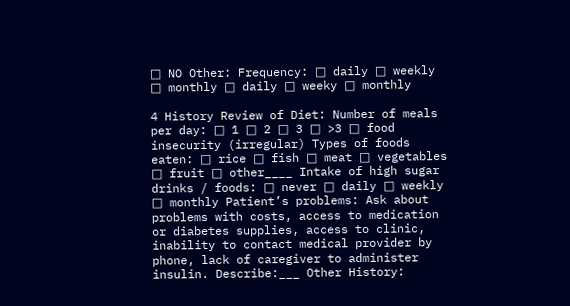□ NO Other: Frequency: □ daily □ weekly □ monthly □ daily □ weeky □ monthly

4 History Review of Diet: Number of meals per day: □ 1 □ 2 □ 3 □ >3 □ food insecurity (irregular) Types of foods eaten: □ rice □ fish □ meat □ vegetables □ fruit □ other____ Intake of high sugar drinks / foods: □ never □ daily □ weekly □ monthly Patient’s problems: Ask about problems with costs, access to medication or diabetes supplies, access to clinic, inability to contact medical provider by phone, lack of caregiver to administer insulin. Describe:___ Other History: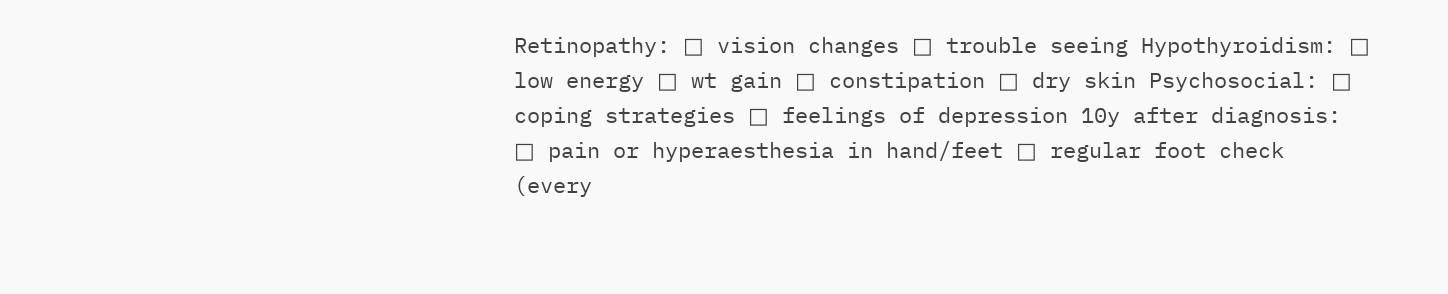Retinopathy: □ vision changes □ trouble seeing Hypothyroidism: □ low energy □ wt gain □ constipation □ dry skin Psychosocial: □ coping strategies □ feelings of depression 10y after diagnosis: □ pain or hyperaesthesia in hand/feet □ regular foot check (every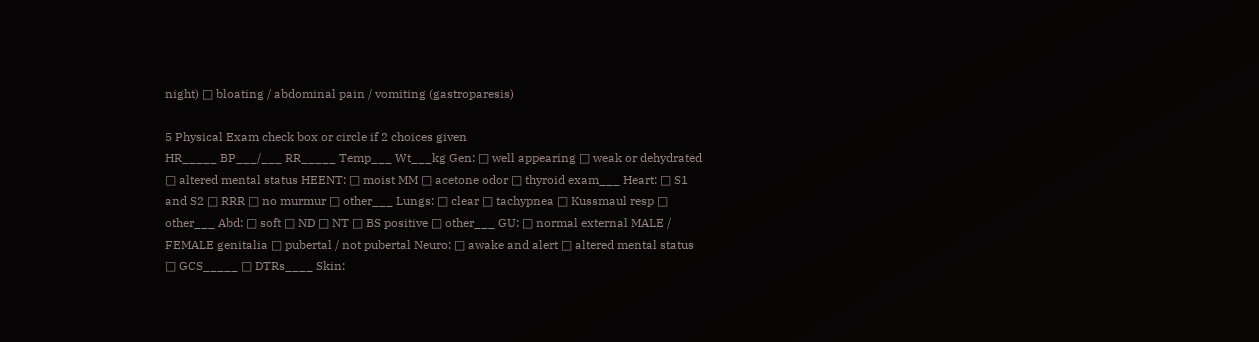night) □ bloating / abdominal pain / vomiting (gastroparesis)

5 Physical Exam check box or circle if 2 choices given
HR_____ BP___/___ RR_____ Temp___ Wt___kg Gen: □ well appearing □ weak or dehydrated □ altered mental status HEENT: □ moist MM □ acetone odor □ thyroid exam___ Heart: □ S1 and S2 □ RRR □ no murmur □ other___ Lungs: □ clear □ tachypnea □ Kussmaul resp □ other___ Abd: □ soft □ ND □ NT □ BS positive □ other___ GU: □ normal external MALE / FEMALE genitalia □ pubertal / not pubertal Neuro: □ awake and alert □ altered mental status □ GCS_____ □ DTRs____ Skin: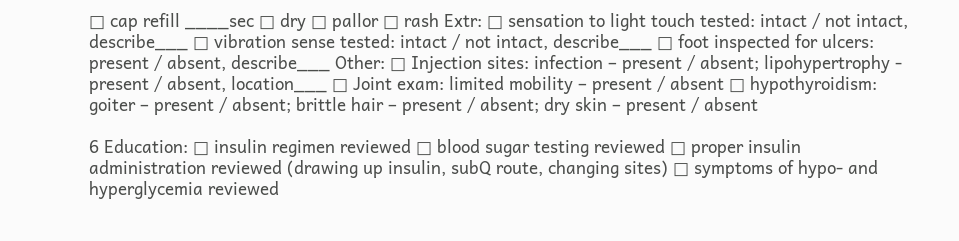□ cap refill ____sec □ dry □ pallor □ rash Extr: □ sensation to light touch tested: intact / not intact, describe___ □ vibration sense tested: intact / not intact, describe___ □ foot inspected for ulcers: present / absent, describe___ Other: □ Injection sites: infection – present / absent; lipohypertrophy - present / absent, location___ □ Joint exam: limited mobility – present / absent □ hypothyroidism: goiter – present / absent; brittle hair – present / absent; dry skin – present / absent

6 Education: □ insulin regimen reviewed □ blood sugar testing reviewed □ proper insulin administration reviewed (drawing up insulin, subQ route, changing sites) □ symptoms of hypo- and hyperglycemia reviewed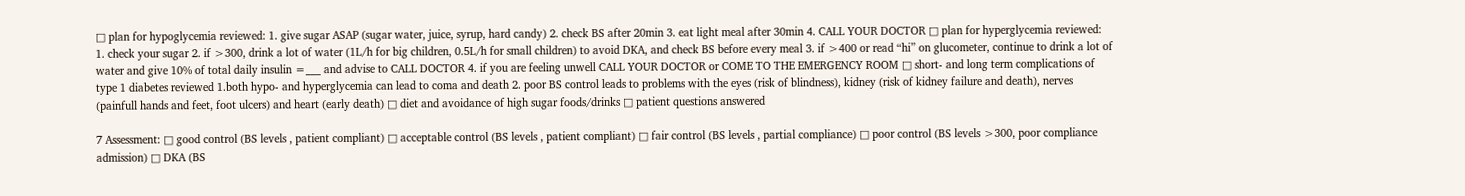□ plan for hypoglycemia reviewed: 1. give sugar ASAP (sugar water, juice, syrup, hard candy) 2. check BS after 20min 3. eat light meal after 30min 4. CALL YOUR DOCTOR □ plan for hyperglycemia reviewed: 1. check your sugar 2. if >300, drink a lot of water (1L/h for big children, 0.5L/h for small children) to avoid DKA, and check BS before every meal 3. if >400 or read “hi” on glucometer, continue to drink a lot of water and give 10% of total daily insulin =___ and advise to CALL DOCTOR 4. if you are feeling unwell CALL YOUR DOCTOR or COME TO THE EMERGENCY ROOM □ short- and long term complications of type 1 diabetes reviewed 1.both hypo- and hyperglycemia can lead to coma and death 2. poor BS control leads to problems with the eyes (risk of blindness), kidney (risk of kidney failure and death), nerves (painfull hands and feet, foot ulcers) and heart (early death) □ diet and avoidance of high sugar foods/drinks □ patient questions answered

7 Assessment: □ good control (BS levels , patient compliant) □ acceptable control (BS levels , patient compliant) □ fair control (BS levels , partial compliance) □ poor control (BS levels >300, poor compliance admission) □ DKA (BS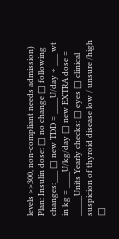levels >>300, non-compliant needs admission) Plan: Insulin dose: □ no change □ following changes:___ □ new TDD = ____U/day ÷ ___ wt in kg = ____U/kg/day □ new EXTRA dose = _____Units Yearly checks: □ eyes □ clinical suspicion of thyroid disease low / unsure /high □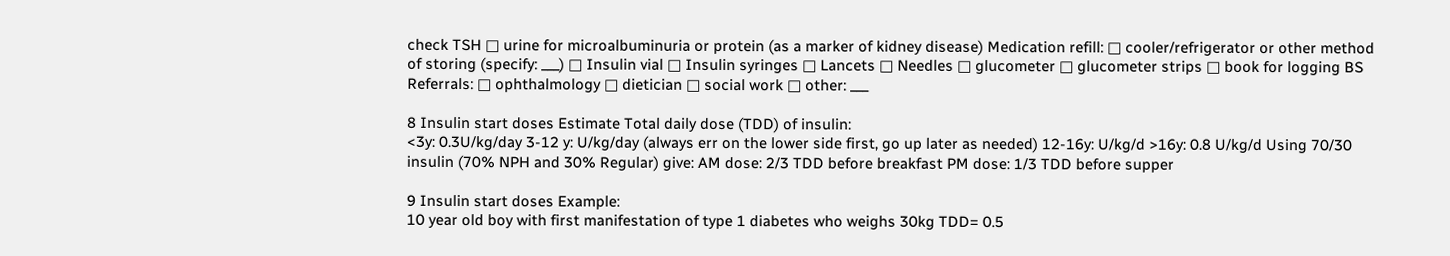check TSH □ urine for microalbuminuria or protein (as a marker of kidney disease) Medication refill: □ cooler/refrigerator or other method of storing (specify: ___) □ Insulin vial □ Insulin syringes □ Lancets □ Needles □ glucometer □ glucometer strips □ book for logging BS Referrals: □ ophthalmology □ dietician □ social work □ other: ___

8 Insulin start doses Estimate Total daily dose (TDD) of insulin:
<3y: 0.3U/kg/day 3-12 y: U/kg/day (always err on the lower side first, go up later as needed) 12-16y: U/kg/d >16y: 0.8 U/kg/d Using 70/30 insulin (70% NPH and 30% Regular) give: AM dose: 2/3 TDD before breakfast PM dose: 1/3 TDD before supper

9 Insulin start doses Example:
10 year old boy with first manifestation of type 1 diabetes who weighs 30kg TDD= 0.5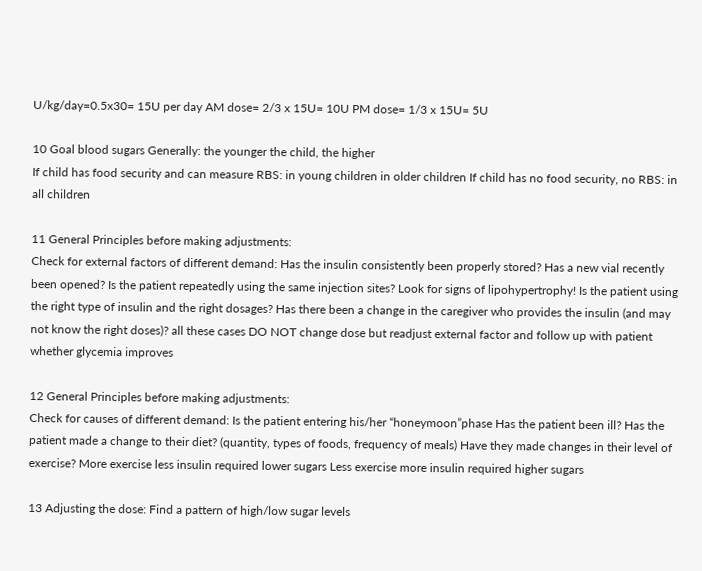U/kg/day=0.5x30= 15U per day AM dose= 2/3 x 15U= 10U PM dose= 1/3 x 15U= 5U

10 Goal blood sugars Generally: the younger the child, the higher
If child has food security and can measure RBS: in young children in older children If child has no food security, no RBS: in all children

11 General Principles before making adjustments:
Check for external factors of different demand: Has the insulin consistently been properly stored? Has a new vial recently been opened? Is the patient repeatedly using the same injection sites? Look for signs of lipohypertrophy! Is the patient using the right type of insulin and the right dosages? Has there been a change in the caregiver who provides the insulin (and may not know the right doses)? all these cases DO NOT change dose but readjust external factor and follow up with patient whether glycemia improves

12 General Principles before making adjustments:
Check for causes of different demand: Is the patient entering his/her “honeymoon”phase Has the patient been ill? Has the patient made a change to their diet? (quantity, types of foods, frequency of meals) Have they made changes in their level of exercise? More exercise less insulin required lower sugars Less exercise more insulin required higher sugars

13 Adjusting the dose: Find a pattern of high/low sugar levels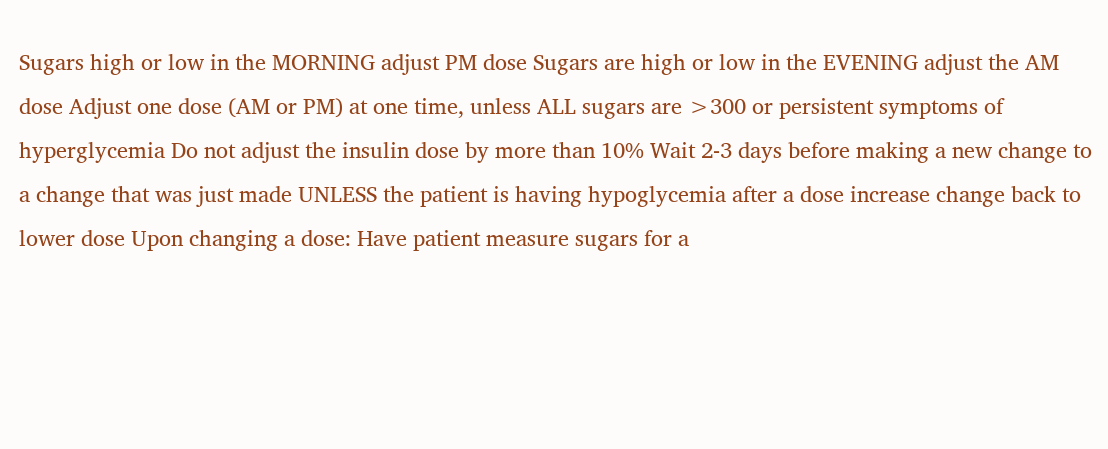Sugars high or low in the MORNING adjust PM dose Sugars are high or low in the EVENING adjust the AM dose Adjust one dose (AM or PM) at one time, unless ALL sugars are >300 or persistent symptoms of hyperglycemia Do not adjust the insulin dose by more than 10% Wait 2-3 days before making a new change to a change that was just made UNLESS the patient is having hypoglycemia after a dose increase change back to lower dose Upon changing a dose: Have patient measure sugars for a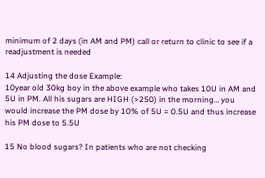minimum of 2 days (in AM and PM) call or return to clinic to see if a readjustment is needed

14 Adjusting the dose Example:
10year old 30kg boy in the above example who takes 10U in AM and 5U in PM. All his sugars are HIGH (>250) in the morning… you would increase the PM dose by 10% of 5U = 0.5U and thus increase his PM dose to 5.5U

15 No blood sugars? In patients who are not checking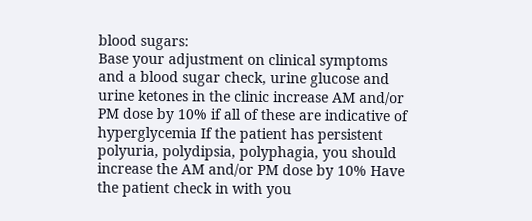blood sugars:
Base your adjustment on clinical symptoms and a blood sugar check, urine glucose and urine ketones in the clinic increase AM and/or PM dose by 10% if all of these are indicative of hyperglycemia If the patient has persistent polyuria, polydipsia, polyphagia, you should increase the AM and/or PM dose by 10% Have the patient check in with you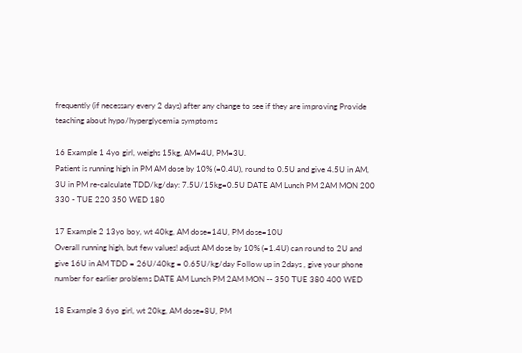frequently (if necessary every 2 days) after any change to see if they are improving Provide teaching about hypo/hyperglycemia symptoms

16 Example 1 4yo girl, weighs 15kg, AM=4U, PM=3U.
Patient is running high in PM AM dose by 10% (=0.4U), round to 0.5U and give 4.5U in AM, 3U in PM re-calculate TDD/kg/day: 7.5U/15kg=0.5U DATE AM Lunch PM 2AM MON 200 330 - TUE 220 350 WED 180

17 Example 2 13yo boy, wt 40kg, AM dose=14U, PM dose=10U
Overall running high, but few values! adjust AM dose by 10% (=1.4U) can round to 2U and give 16U in AM TDD = 26U/40kg = 0.65U/kg/day Follow up in 2days , give your phone number for earlier problems DATE AM Lunch PM 2AM MON -- 350 TUE 380 400 WED

18 Example 3 6yo girl, wt 20kg, AM dose=8U, PM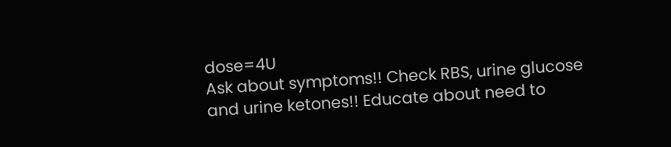dose=4U
Ask about symptoms!! Check RBS, urine glucose and urine ketones!! Educate about need to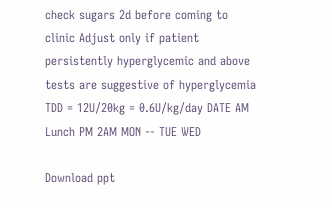check sugars 2d before coming to clinic Adjust only if patient persistently hyperglycemic and above tests are suggestive of hyperglycemia TDD = 12U/20kg = 0.6U/kg/day DATE AM Lunch PM 2AM MON -- TUE WED

Download ppt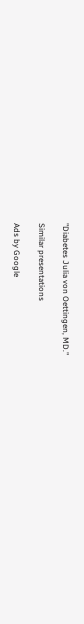"Diabetes Julia von Oettingen, MD."

Similar presentations

Ads by Google